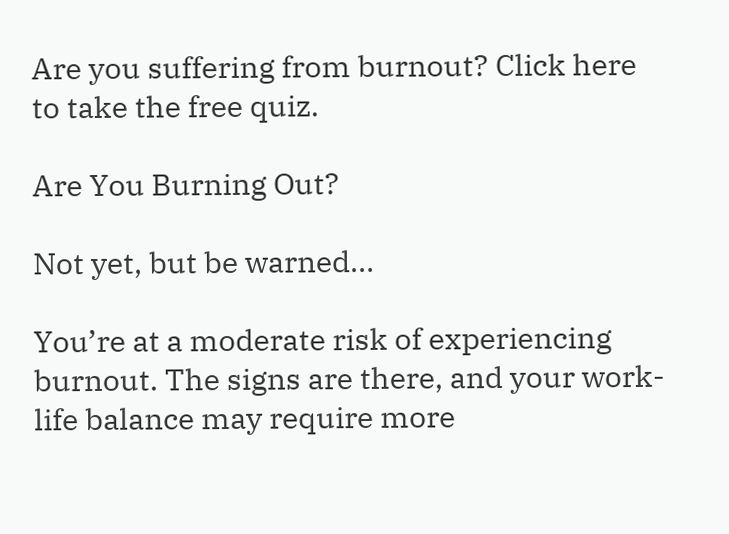Are you suffering from burnout? Click here to take the free quiz.

Are You Burning Out?

Not yet, but be warned…

You’re at a moderate risk of experiencing burnout. The signs are there, and your work-life balance may require more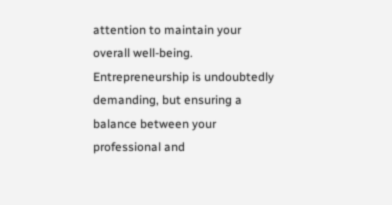attention to maintain your overall well-being. Entrepreneurship is undoubtedly demanding, but ensuring a balance between your professional and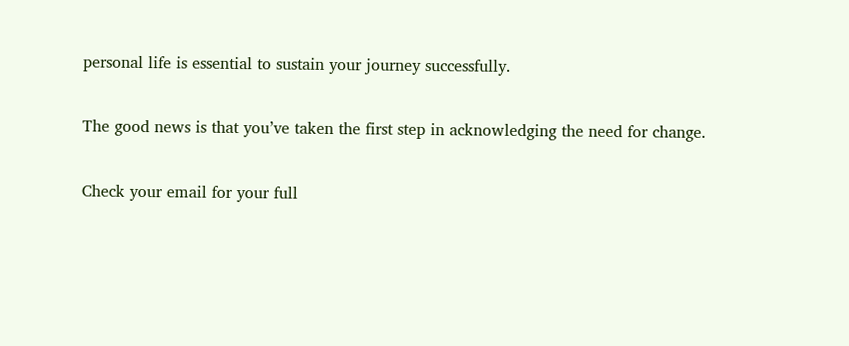personal life is essential to sustain your journey successfully.

The good news is that you’ve taken the first step in acknowledging the need for change.

Check your email for your full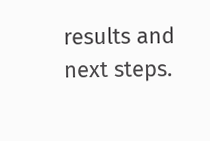results and next steps.